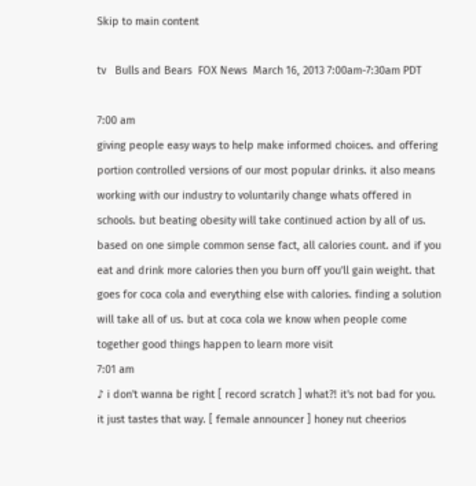Skip to main content

tv   Bulls and Bears  FOX News  March 16, 2013 7:00am-7:30am PDT

7:00 am
giving people easy ways to help make informed choices. and offering portion controlled versions of our most popular drinks. it also means working with our industry to voluntarily change whats offered in schools. but beating obesity will take continued action by all of us. based on one simple common sense fact, all calories count. and if you eat and drink more calories then you burn off you'll gain weight. that goes for coca cola and everything else with calories. finding a solution will take all of us. but at coca cola we know when people come together good things happen to learn more visit
7:01 am
♪ i don't wanna be right [ record scratch ] what?! it's not bad for you. it just tastes that way. [ female announcer ] honey nut cheerios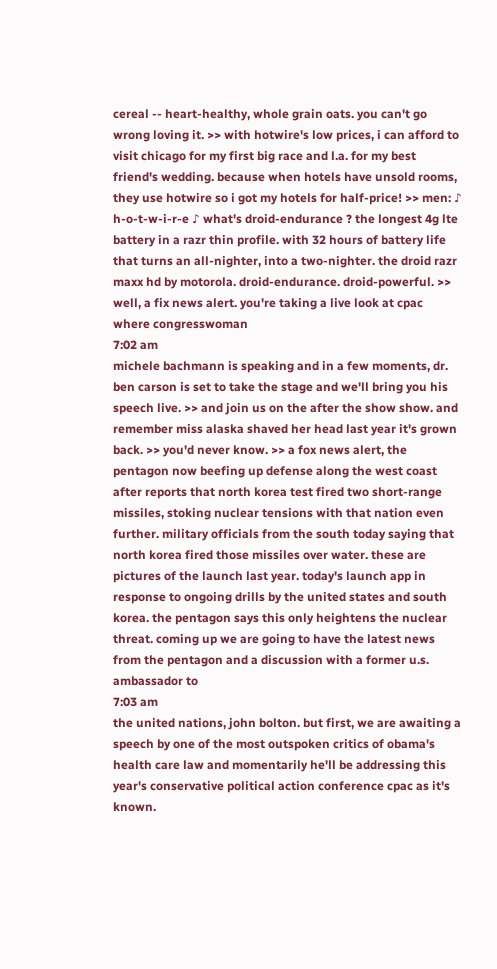cereal -- heart-healthy, whole grain oats. you can't go wrong loving it. >> with hotwire's low prices, i can afford to visit chicago for my first big race and l.a. for my best friend's wedding. because when hotels have unsold rooms, they use hotwire so i got my hotels for half-price! >> men: ♪ h-o-t-w-i-r-e ♪ what's droid-endurance ? the longest 4g lte battery in a razr thin profile. with 32 hours of battery life that turns an all-nighter, into a two-nighter. the droid razr maxx hd by motorola. droid-endurance. droid-powerful. >> well, a fix news alert. you're taking a live look at cpac where congresswoman
7:02 am
michele bachmann is speaking and in a few moments, dr. ben carson is set to take the stage and we'll bring you his speech live. >> and join us on the after the show show. and remember miss alaska shaved her head last year it's grown back. >> you'd never know. >> a fox news alert, the pentagon now beefing up defense along the west coast after reports that north korea test fired two short-range missiles, stoking nuclear tensions with that nation even further. military officials from the south today saying that north korea fired those missiles over water. these are pictures of the launch last year. today's launch app in response to ongoing drills by the united states and south korea. the pentagon says this only heightens the nuclear threat. coming up we are going to have the latest news from the pentagon and a discussion with a former u.s. ambassador to
7:03 am
the united nations, john bolton. but first, we are awaiting a speech by one of the most outspoken critics of obama's health care law and momentarily he'll be addressing this year's conservative political action conference cpac as it's known.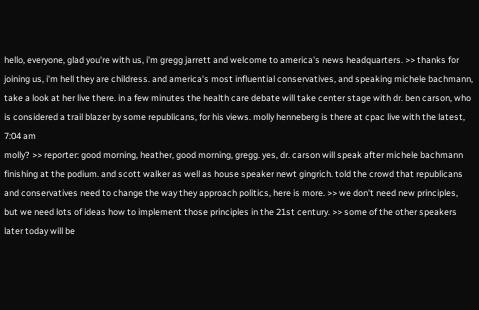hello, everyone, glad you're with us, i'm gregg jarrett and welcome to america's news headquarters. >> thanks for joining us, i'm hell they are childress. and america's most influential conservatives, and speaking michele bachmann, take a look at her live there. in a few minutes the health care debate will take center stage with dr. ben carson, who is considered a trail blazer by some republicans, for his views. molly henneberg is there at cpac live with the latest,
7:04 am
molly? >> reporter: good morning, heather, good morning, gregg. yes, dr. carson will speak after michele bachmann finishing at the podium. and scott walker as well as house speaker newt gingrich. told the crowd that republicans and conservatives need to change the way they approach politics, here is more. >> we don't need new principles, but we need lots of ideas how to implement those principles in the 21st century. >> some of the other speakers later today will be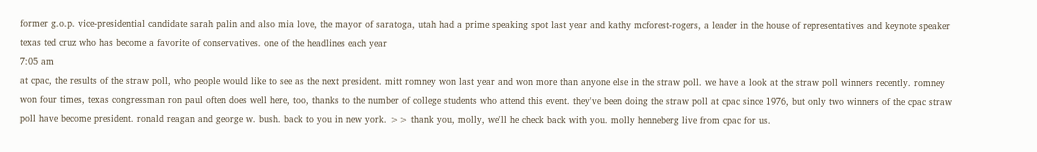former g.o.p. vice-presidential candidate sarah palin and also mia love, the mayor of saratoga, utah had a prime speaking spot last year and kathy mcforest-rogers, a leader in the house of representatives and keynote speaker texas ted cruz who has become a favorite of conservatives. one of the headlines each year
7:05 am
at cpac, the results of the straw poll, who people would like to see as the next president. mitt romney won last year and won more than anyone else in the straw poll. we have a look at the straw poll winners recently. romney won four times, texas congressman ron paul often does well here, too, thanks to the number of college students who attend this event. they've been doing the straw poll at cpac since 1976, but only two winners of the cpac straw poll have become president. ronald reagan and george w. bush. back to you in new york. >> thank you, molly, we'll he check back with you. molly henneberg live from cpac for us.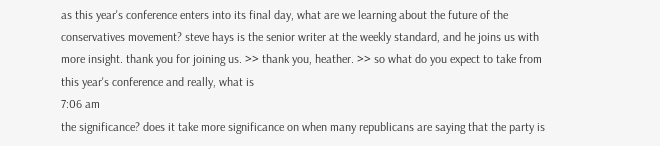as this year's conference enters into its final day, what are we learning about the future of the conservatives movement? steve hays is the senior writer at the weekly standard, and he joins us with more insight. thank you for joining us. >> thank you, heather. >> so what do you expect to take from this year's conference and really, what is
7:06 am
the significance? does it take more significance on when many republicans are saying that the party is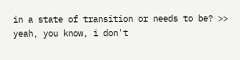in a state of transition or needs to be? >> yeah, you know, i don't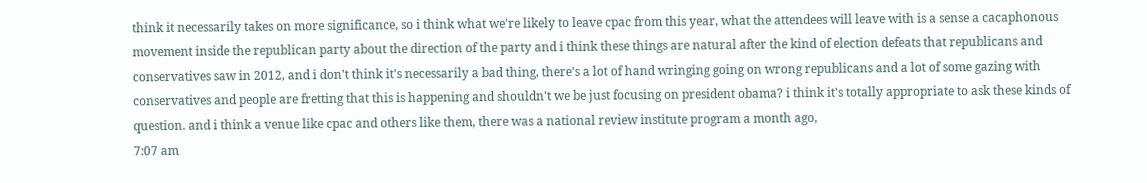think it necessarily takes on more significance, so i think what we're likely to leave cpac from this year, what the attendees will leave with is a sense a cacaphonous movement inside the republican party about the direction of the party and i think these things are natural after the kind of election defeats that republicans and conservatives saw in 2012, and i don't think it's necessarily a bad thing, there's a lot of hand wringing going on wrong republicans and a lot of some gazing with conservatives and people are fretting that this is happening and shouldn't we be just focusing on president obama? i think it's totally appropriate to ask these kinds of question. and i think a venue like cpac and others like them, there was a national review institute program a month ago,
7:07 am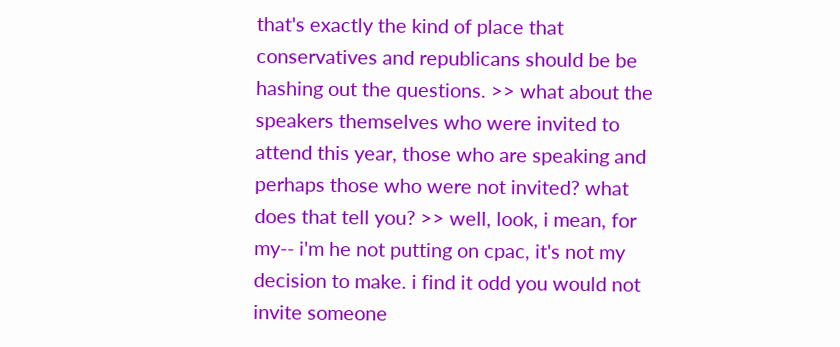that's exactly the kind of place that conservatives and republicans should be be hashing out the questions. >> what about the speakers themselves who were invited to attend this year, those who are speaking and perhaps those who were not invited? what does that tell you? >> well, look, i mean, for my-- i'm he not putting on cpac, it's not my decision to make. i find it odd you would not invite someone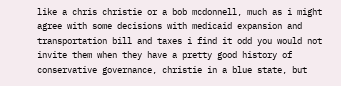like a chris christie or a bob mcdonnell, much as i might agree with some decisions with medicaid expansion and transportation bill and taxes i find it odd you would not invite them when they have a pretty good history of conservative governance, christie in a blue state, but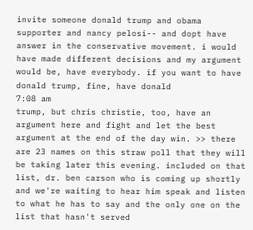invite someone donald trump and obama supporter and nancy pelosi-- and dopt have answer in the conservative movement. i would have made different decisions and my argument would be, have everybody. if you want to have donald trump, fine, have donald
7:08 am
trump, but chris christie, too, have an argument here and fight and let the best argument at the end of the day win. >> there are 23 names on this straw poll that they will be taking later this evening. included on that list, dr. ben carson who is coming up shortly and we're waiting to hear him speak and listen to what he has to say and the only one on the list that hasn't served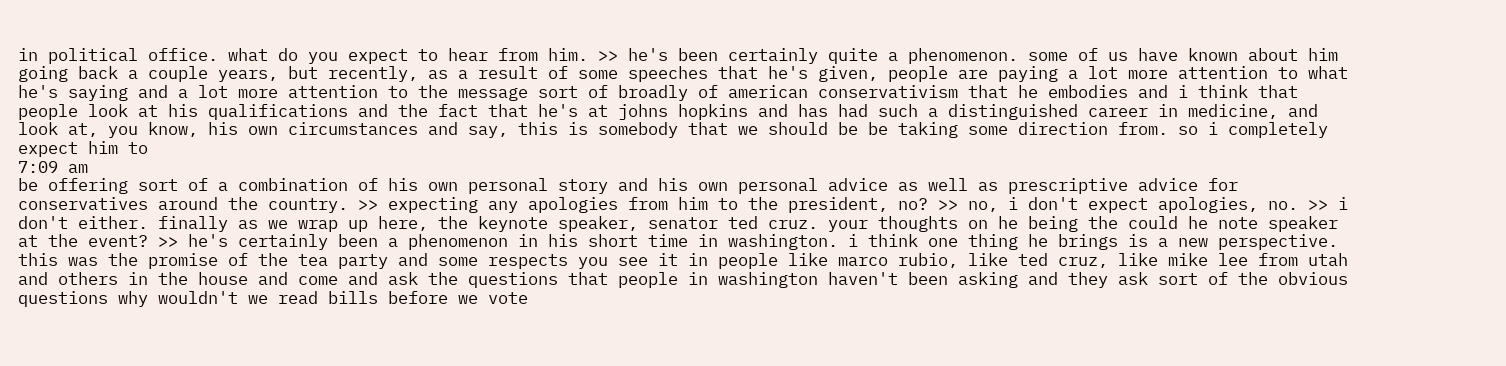in political office. what do you expect to hear from him. >> he's been certainly quite a phenomenon. some of us have known about him going back a couple years, but recently, as a result of some speeches that he's given, people are paying a lot more attention to what he's saying and a lot more attention to the message sort of broadly of american conservativism that he embodies and i think that people look at his qualifications and the fact that he's at johns hopkins and has had such a distinguished career in medicine, and look at, you know, his own circumstances and say, this is somebody that we should be be taking some direction from. so i completely expect him to
7:09 am
be offering sort of a combination of his own personal story and his own personal advice as well as prescriptive advice for conservatives around the country. >> expecting any apologies from him to the president, no? >> no, i don't expect apologies, no. >> i don't either. finally as we wrap up here, the keynote speaker, senator ted cruz. your thoughts on he being the could he note speaker at the event? >> he's certainly been a phenomenon in his short time in washington. i think one thing he brings is a new perspective. this was the promise of the tea party and some respects you see it in people like marco rubio, like ted cruz, like mike lee from utah and others in the house and come and ask the questions that people in washington haven't been asking and they ask sort of the obvious questions why wouldn't we read bills before we vote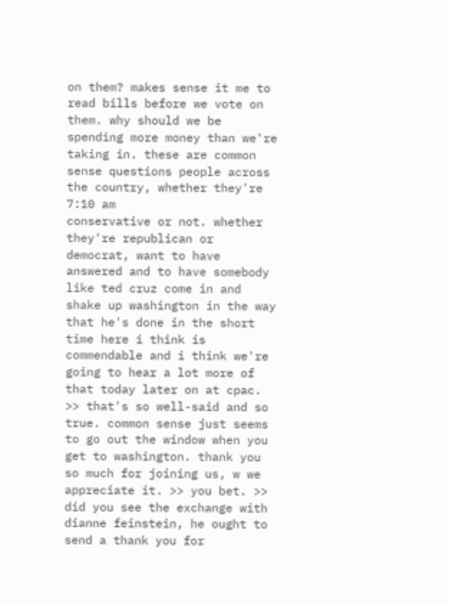on them? makes sense it me to read bills before we vote on them. why should we be spending more money than we're taking in. these are common sense questions people across the country, whether they're
7:10 am
conservative or not. whether they're republican or democrat, want to have answered and to have somebody like ted cruz come in and shake up washington in the way that he's done in the short time here i think is commendable and i think we're going to hear a lot more of that today later on at cpac. >> that's so well-said and so true. common sense just seems to go out the window when you get to washington. thank you so much for joining us, w we appreciate it. >> you bet. >> did you see the exchange with dianne feinstein, he ought to send a thank you for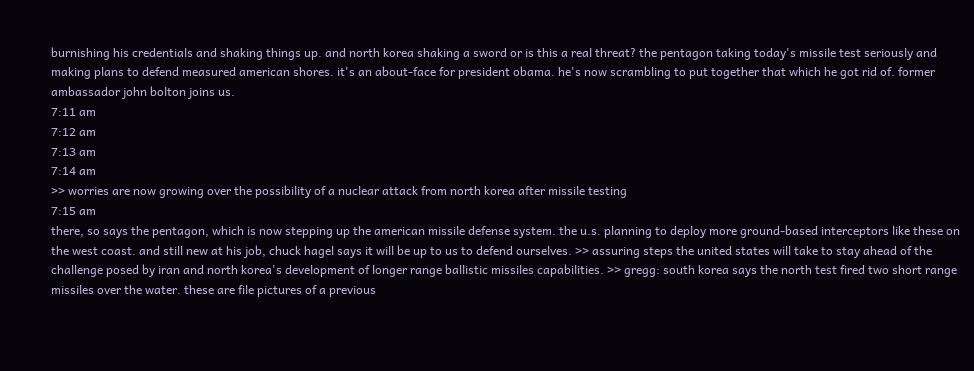burnishing his credentials and shaking things up. and north korea shaking a sword or is this a real threat? the pentagon taking today's missile test seriously and making plans to defend measured american shores. it's an about-face for president obama. he's now scrambling to put together that which he got rid of. former ambassador john bolton joins us.
7:11 am
7:12 am
7:13 am
7:14 am
>> worries are now growing over the possibility of a nuclear attack from north korea after missile testing
7:15 am
there, so says the pentagon, which is now stepping up the american missile defense system. the u.s. planning to deploy more ground-based interceptors like these on the west coast. and still new at his job, chuck hagel says it will be up to us to defend ourselves. >> assuring steps the united states will take to stay ahead of the challenge posed by iran and north korea's development of longer range ballistic missiles capabilities. >> gregg: south korea says the north test fired two short range missiles over the water. these are file pictures of a previous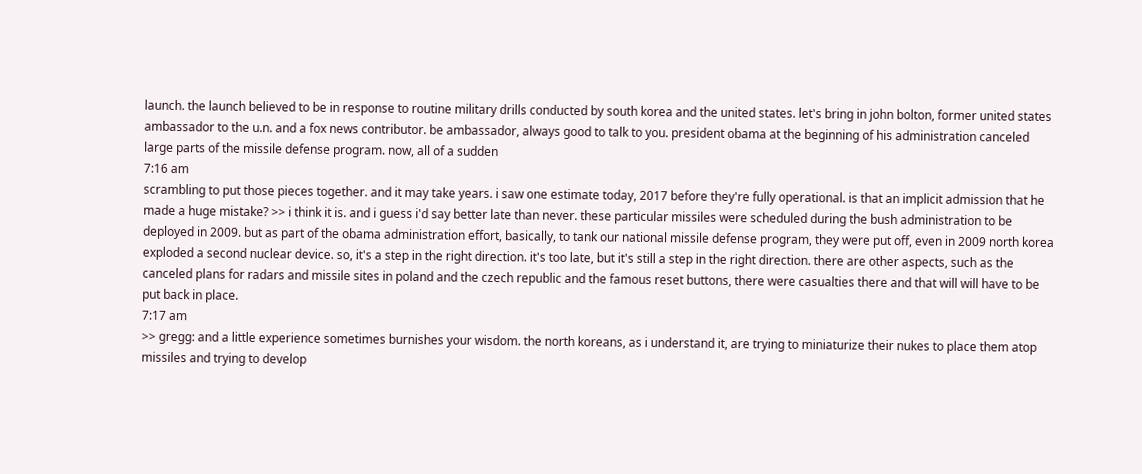launch. the launch believed to be in response to routine military drills conducted by south korea and the united states. let's bring in john bolton, former united states ambassador to the u.n. and a fox news contributor. be ambassador, always good to talk to you. president obama at the beginning of his administration canceled large parts of the missile defense program. now, all of a sudden
7:16 am
scrambling to put those pieces together. and it may take years. i saw one estimate today, 2017 before they're fully operational. is that an implicit admission that he made a huge mistake? >> i think it is. and i guess i'd say better late than never. these particular missiles were scheduled during the bush administration to be deployed in 2009. but as part of the obama administration effort, basically, to tank our national missile defense program, they were put off, even in 2009 north korea exploded a second nuclear device. so, it's a step in the right direction. it's too late, but it's still a step in the right direction. there are other aspects, such as the canceled plans for radars and missile sites in poland and the czech republic and the famous reset buttons, there were casualties there and that will will have to be put back in place.
7:17 am
>> gregg: and a little experience sometimes burnishes your wisdom. the north koreans, as i understand it, are trying to miniaturize their nukes to place them atop missiles and trying to develop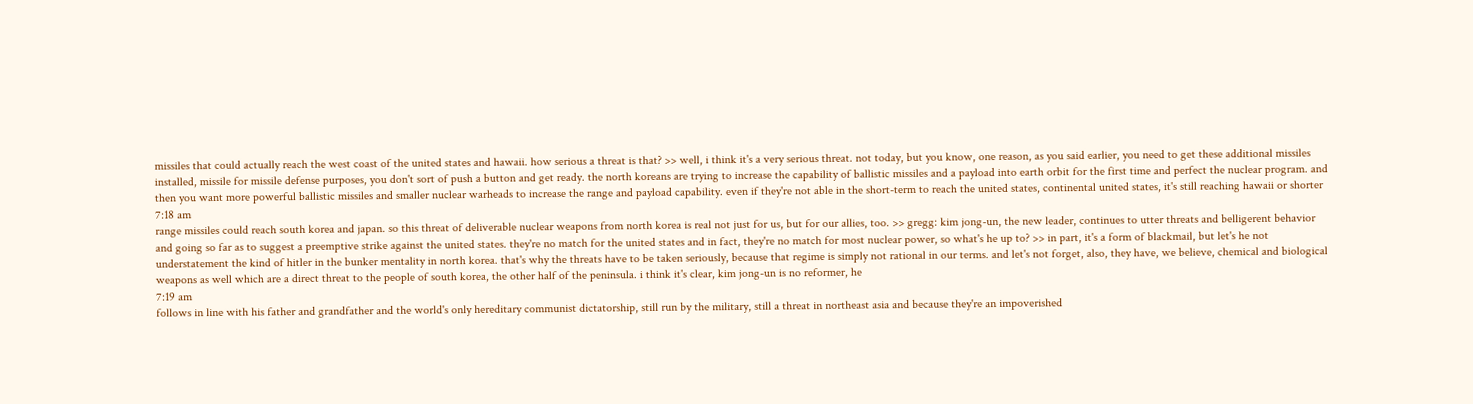missiles that could actually reach the west coast of the united states and hawaii. how serious a threat is that? >> well, i think it's a very serious threat. not today, but you know, one reason, as you said earlier, you need to get these additional missiles installed, missile for missile defense purposes, you don't sort of push a button and get ready. the north koreans are trying to increase the capability of ballistic missiles and a payload into earth orbit for the first time and perfect the nuclear program. and then you want more powerful ballistic missiles and smaller nuclear warheads to increase the range and payload capability. even if they're not able in the short-term to reach the united states, continental united states, it's still reaching hawaii or shorter
7:18 am
range missiles could reach south korea and japan. so this threat of deliverable nuclear weapons from north korea is real not just for us, but for our allies, too. >> gregg: kim jong-un, the new leader, continues to utter threats and belligerent behavior and going so far as to suggest a preemptive strike against the united states. they're no match for the united states and in fact, they're no match for most nuclear power, so what's he up to? >> in part, it's a form of blackmail, but let's he not understatement the kind of hitler in the bunker mentality in north korea. that's why the threats have to be taken seriously, because that regime is simply not rational in our terms. and let's not forget, also, they have, we believe, chemical and biological weapons as well which are a direct threat to the people of south korea, the other half of the peninsula. i think it's clear, kim jong-un is no reformer, he
7:19 am
follows in line with his father and grandfather and the world's only hereditary communist dictatorship, still run by the military, still a threat in northeast asia and because they're an impoverished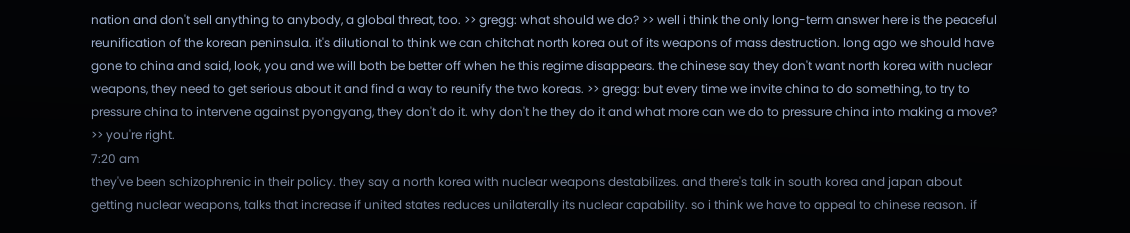nation and don't sell anything to anybody, a global threat, too. >> gregg: what should we do? >> well i think the only long-term answer here is the peaceful reunification of the korean peninsula. it's dilutional to think we can chitchat north korea out of its weapons of mass destruction. long ago we should have gone to china and said, look, you and we will both be better off when he this regime disappears. the chinese say they don't want north korea with nuclear weapons, they need to get serious about it and find a way to reunify the two koreas. >> gregg: but every time we invite china to do something, to try to pressure china to intervene against pyongyang, they don't do it. why don't he they do it and what more can we do to pressure china into making a move? >> you're right.
7:20 am
they've been schizophrenic in their policy. they say a north korea with nuclear weapons destabilizes. and there's talk in south korea and japan about getting nuclear weapons, talks that increase if united states reduces unilaterally its nuclear capability. so i think we have to appeal to chinese reason. if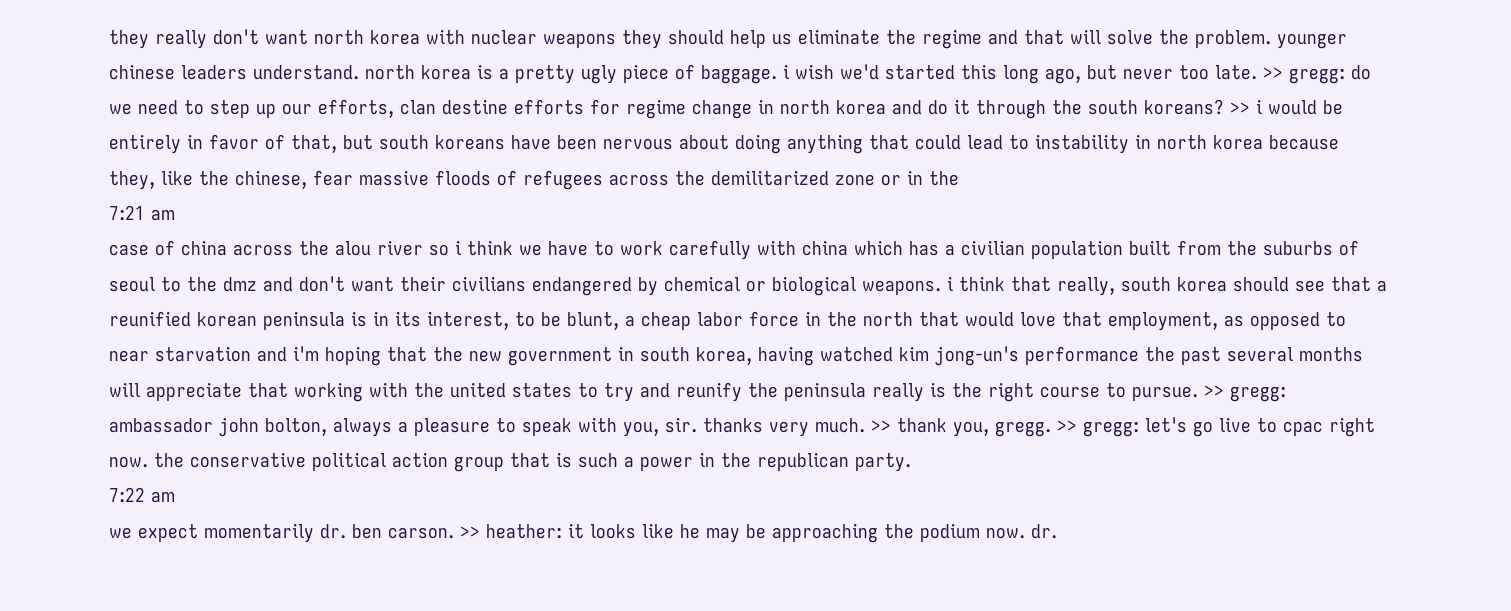they really don't want north korea with nuclear weapons they should help us eliminate the regime and that will solve the problem. younger chinese leaders understand. north korea is a pretty ugly piece of baggage. i wish we'd started this long ago, but never too late. >> gregg: do we need to step up our efforts, clan destine efforts for regime change in north korea and do it through the south koreans? >> i would be entirely in favor of that, but south koreans have been nervous about doing anything that could lead to instability in north korea because they, like the chinese, fear massive floods of refugees across the demilitarized zone or in the
7:21 am
case of china across the alou river so i think we have to work carefully with china which has a civilian population built from the suburbs of seoul to the dmz and don't want their civilians endangered by chemical or biological weapons. i think that really, south korea should see that a reunified korean peninsula is in its interest, to be blunt, a cheap labor force in the north that would love that employment, as opposed to near starvation and i'm hoping that the new government in south korea, having watched kim jong-un's performance the past several months will appreciate that working with the united states to try and reunify the peninsula really is the right course to pursue. >> gregg: ambassador john bolton, always a pleasure to speak with you, sir. thanks very much. >> thank you, gregg. >> gregg: let's go live to cpac right now. the conservative political action group that is such a power in the republican party.
7:22 am
we expect momentarily dr. ben carson. >> heather: it looks like he may be approaching the podium now. dr.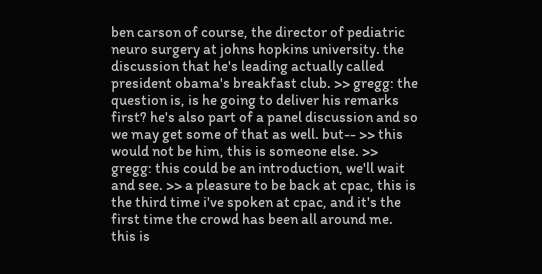ben carson of course, the director of pediatric neuro surgery at johns hopkins university. the discussion that he's leading actually called president obama's breakfast club. >> gregg: the question is, is he going to deliver his remarks first? he's also part of a panel discussion and so we may get some of that as well. but-- >> this would not be him, this is someone else. >> gregg: this could be an introduction, we'll wait and see. >> a pleasure to be back at cpac, this is the third time i've spoken at cpac, and it's the first time the crowd has been all around me. this is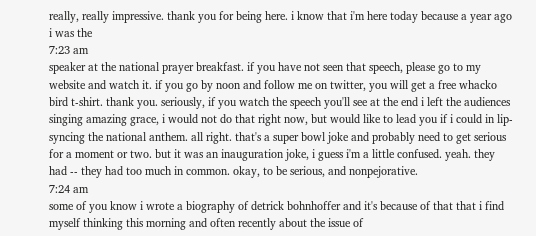really, really impressive. thank you for being here. i know that i'm here today because a year ago i was the
7:23 am
speaker at the national prayer breakfast. if you have not seen that speech, please go to my website and watch it. if you go by noon and follow me on twitter, you will get a free whacko bird t-shirt. thank you. seriously, if you watch the speech you'll see at the end i left the audiences singing amazing grace, i would not do that right now, but would like to lead you if i could in lip-syncing the national anthem. all right. that's a super bowl joke and probably need to get serious for a moment or two. but it was an inauguration joke, i guess i'm a little confused. yeah. they had -- they had too much in common. okay, to be serious, and nonpejorative.
7:24 am
some of you know i wrote a biography of detrick bohnhoffer and it's because of that that i find myself thinking this morning and often recently about the issue of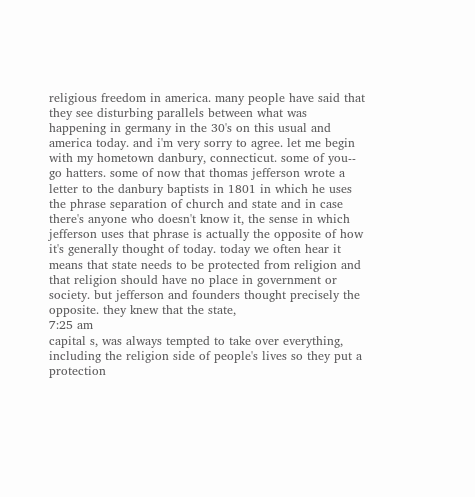religious freedom in america. many people have said that they see disturbing parallels between what was happening in germany in the 30's on this usual and america today. and i'm very sorry to agree. let me begin with my hometown danbury, connecticut. some of you-- go hatters. some of now that thomas jefferson wrote a letter to the danbury baptists in 1801 in which he uses the phrase separation of church and state and in case there's anyone who doesn't know it, the sense in which jefferson uses that phrase is actually the opposite of how it's generally thought of today. today we often hear it means that state needs to be protected from religion and that religion should have no place in government or society. but jefferson and founders thought precisely the opposite. they knew that the state,
7:25 am
capital s, was always tempted to take over everything, including the religion side of people's lives so they put a protection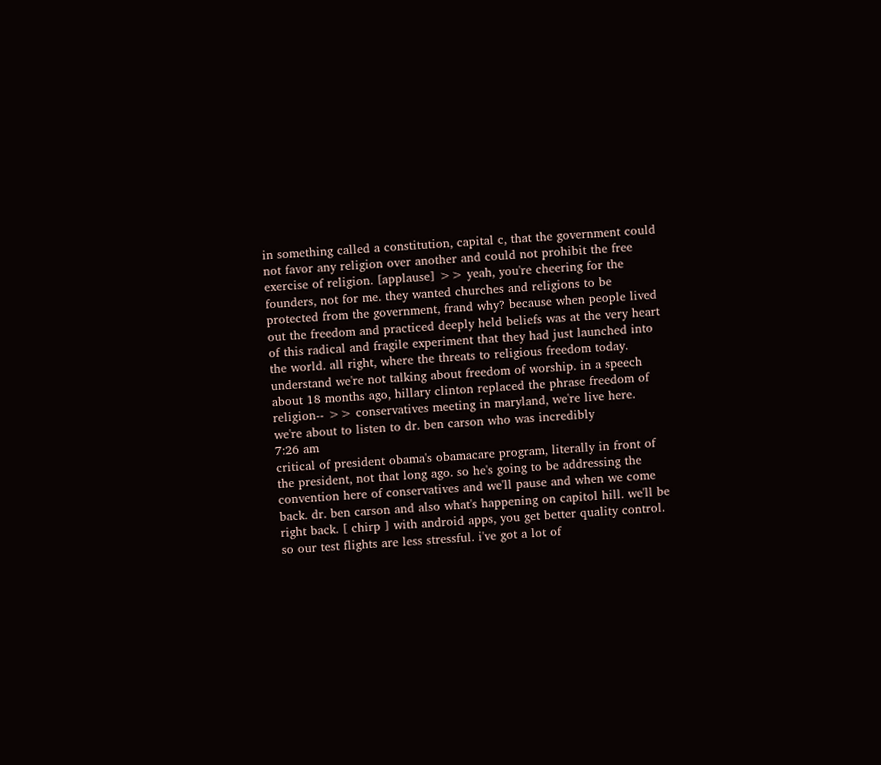in something called a constitution, capital c, that the government could not favor any religion over another and could not prohibit the free exercise of religion. [applause] >> yeah, you're cheering for the founders, not for me. they wanted churches and religions to be protected from the government, frand why? because when people lived out the freedom and practiced deeply held beliefs was at the very heart of this radical and fragile experiment that they had just launched into the world. all right, where the threats to religious freedom today. understand we're not talking about freedom of worship. in a speech about 18 months ago, hillary clinton replaced the phrase freedom of religion-- >> conservatives meeting in maryland, we're live here. we're about to listen to dr. ben carson who was incredibly
7:26 am
critical of president obama's obamacare program, literally in front of the president, not that long ago. so he's going to be addressing the convention here of conservatives and we'll pause and when we come back. dr. ben carson and also what's happening on capitol hill. we'll be right back. [ chirp ] with android apps, you get better quality control. so our test flights are less stressful. i've got a lot of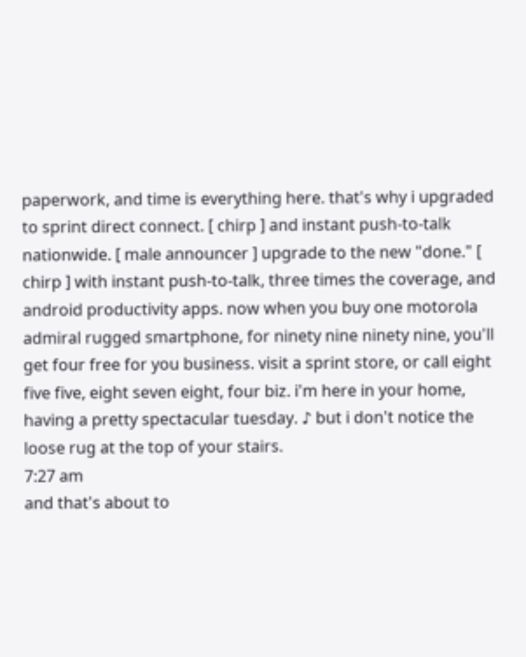paperwork, and time is everything here. that's why i upgraded to sprint direct connect. [ chirp ] and instant push-to-talk nationwide. [ male announcer ] upgrade to the new "done." [ chirp ] with instant push-to-talk, three times the coverage, and android productivity apps. now when you buy one motorola admiral rugged smartphone, for ninety nine ninety nine, you'll get four free for you business. visit a sprint store, or call eight five five, eight seven eight, four biz. i'm here in your home, having a pretty spectacular tuesday. ♪ but i don't notice the loose rug at the top of your stairs.
7:27 am
and that's about to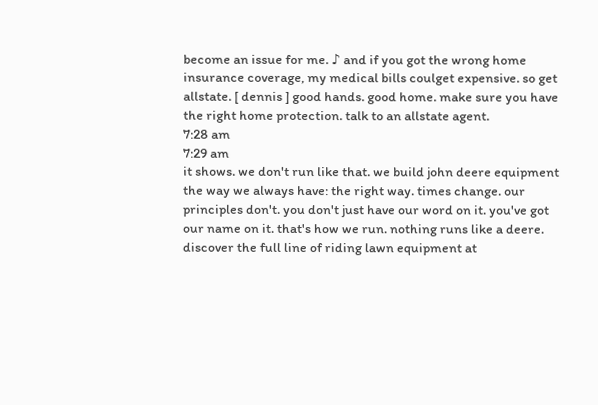become an issue for me. ♪ and if you got the wrong home insurance coverage, my medical bills coulget expensive. so get allstate. [ dennis ] good hands. good home. make sure you have the right home protection. talk to an allstate agent.
7:28 am
7:29 am
it shows. we don't run like that. we build john deere equipment the way we always have: the right way. times change. our principles don't. you don't just have our word on it. you've got our name on it. that's how we run. nothing runs like a deere. discover the full line of riding lawn equipment at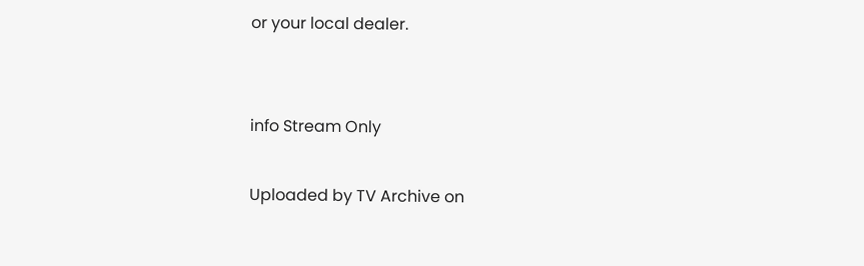or your local dealer.


info Stream Only

Uploaded by TV Archive on